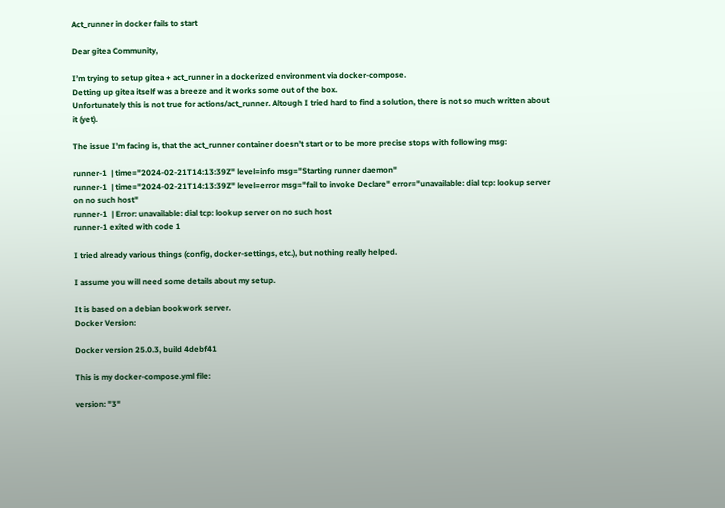Act_runner in docker fails to start

Dear gitea Community,

I’m trying to setup gitea + act_runner in a dockerized environment via docker-compose.
Detting up gitea itself was a breeze and it works some out of the box.
Unfortunately this is not true for actions/act_runner. Altough I tried hard to find a solution, there is not so much written about it (yet).

The issue I’m facing is, that the act_runner container doesn’t start or to be more precise stops with following msg:

runner-1  | time="2024-02-21T14:13:39Z" level=info msg="Starting runner daemon"
runner-1  | time="2024-02-21T14:13:39Z" level=error msg="fail to invoke Declare" error="unavailable: dial tcp: lookup server on no such host"
runner-1  | Error: unavailable: dial tcp: lookup server on no such host
runner-1 exited with code 1

I tried already various things (config, docker-settings, etc.), but nothing really helped.

I assume you will need some details about my setup.

It is based on a debian bookwork server.
Docker Version:

Docker version 25.0.3, build 4debf41

This is my docker-compose.yml file:

version: "3"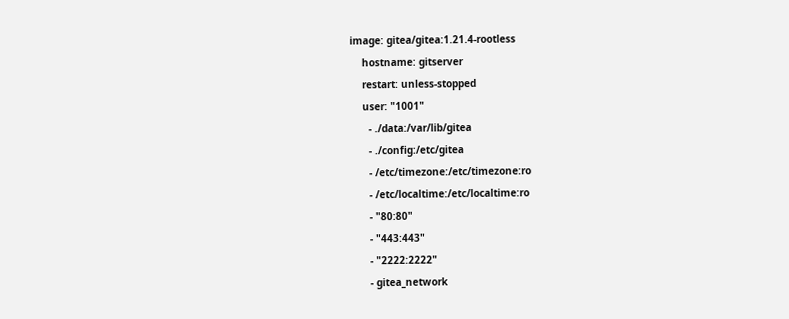image: gitea/gitea:1.21.4-rootless
    hostname: gitserver
    restart: unless-stopped
    user: "1001"
      - ./data:/var/lib/gitea
      - ./config:/etc/gitea
      - /etc/timezone:/etc/timezone:ro
      - /etc/localtime:/etc/localtime:ro
      - "80:80"
      - "443:443"
      - "2222:2222"
      - gitea_network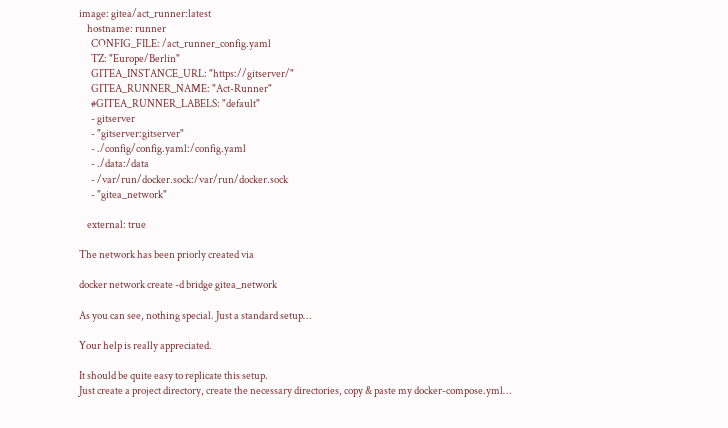image: gitea/act_runner:latest
    hostname: runner
      CONFIG_FILE: /act_runner_config.yaml
      TZ: "Europe/Berlin"
      GITEA_INSTANCE_URL: "https://gitserver/"
      GITEA_RUNNER_NAME: "Act-Runner"
      #GITEA_RUNNER_LABELS: "default"
      - gitserver
      - "gitserver:gitserver"
      - ./config/config.yaml:/config.yaml
      - ./data:/data
      - /var/run/docker.sock:/var/run/docker.sock
      - "gitea_network"

    external: true

The network has been priorly created via

docker network create -d bridge gitea_network

As you can see, nothing special. Just a standard setup…

Your help is really appreciated.

It should be quite easy to replicate this setup.
Just create a project directory, create the necessary directories, copy & paste my docker-compose.yml…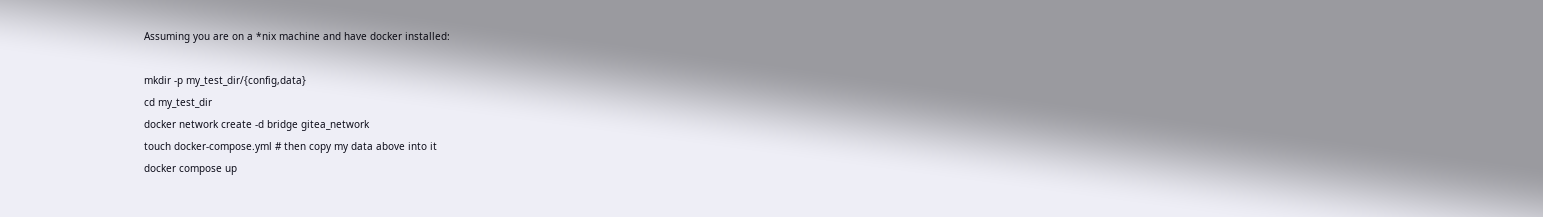Assuming you are on a *nix machine and have docker installed:

mkdir -p my_test_dir/{config,data}
cd my_test_dir
docker network create -d bridge gitea_network
touch docker-compose.yml # then copy my data above into it
docker compose up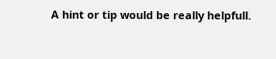A hint or tip would be really helpfull.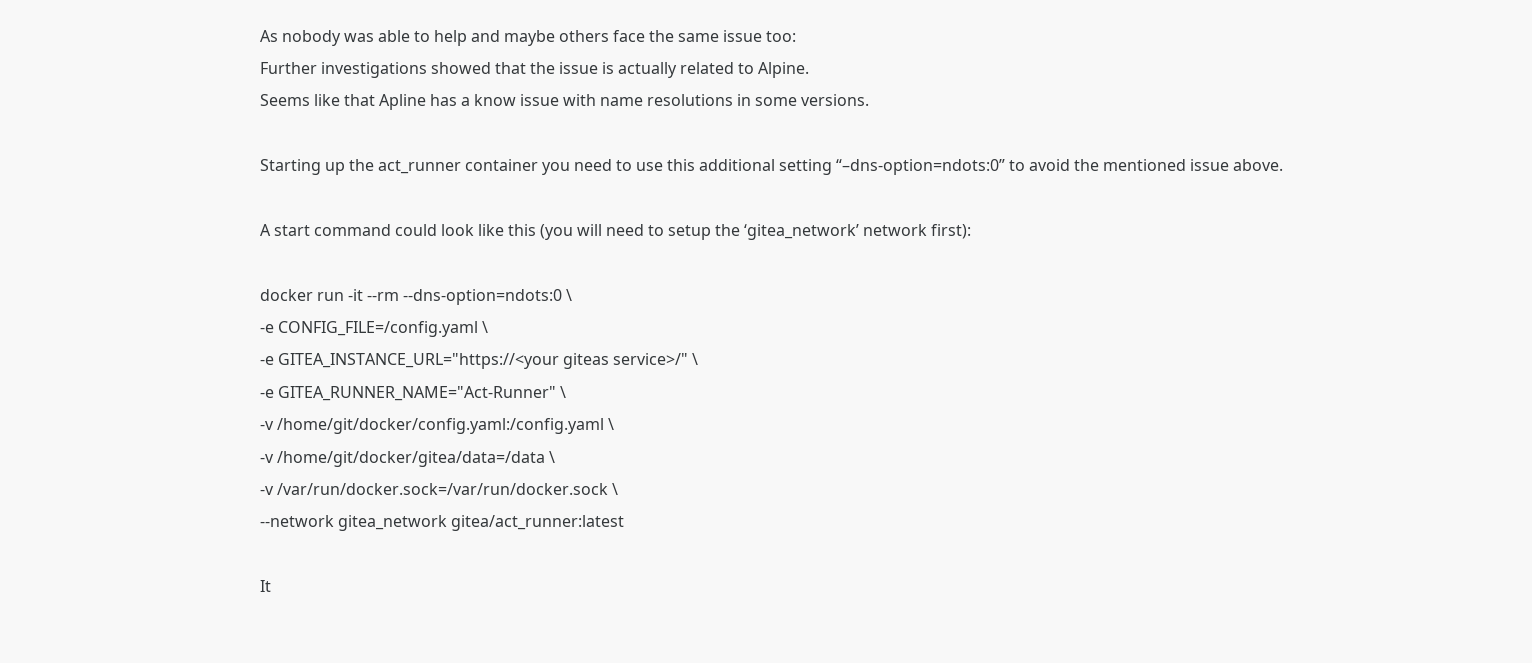As nobody was able to help and maybe others face the same issue too:
Further investigations showed that the issue is actually related to Alpine.
Seems like that Apline has a know issue with name resolutions in some versions.

Starting up the act_runner container you need to use this additional setting “–dns-option=ndots:0” to avoid the mentioned issue above.

A start command could look like this (you will need to setup the ‘gitea_network’ network first):

docker run -it --rm --dns-option=ndots:0 \
-e CONFIG_FILE=/config.yaml \
-e GITEA_INSTANCE_URL="https://<your giteas service>/" \
-e GITEA_RUNNER_NAME="Act-Runner" \
-v /home/git/docker/config.yaml:/config.yaml \
-v /home/git/docker/gitea/data=/data \
-v /var/run/docker.sock=/var/run/docker.sock \
--network gitea_network gitea/act_runner:latest

It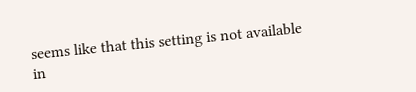seems like that this setting is not available in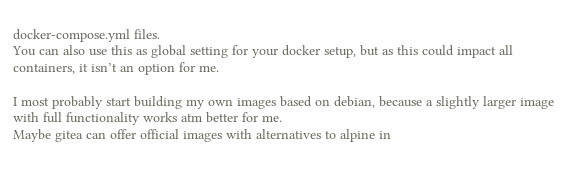docker-compose.yml files.
You can also use this as global setting for your docker setup, but as this could impact all containers, it isn’t an option for me.

I most probably start building my own images based on debian, because a slightly larger image with full functionality works atm better for me.
Maybe gitea can offer official images with alternatives to alpine in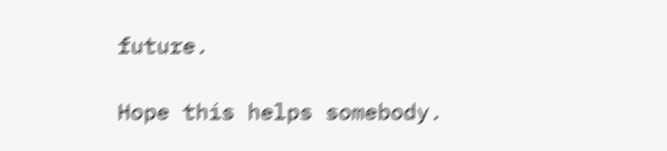future.

Hope this helps somebody.